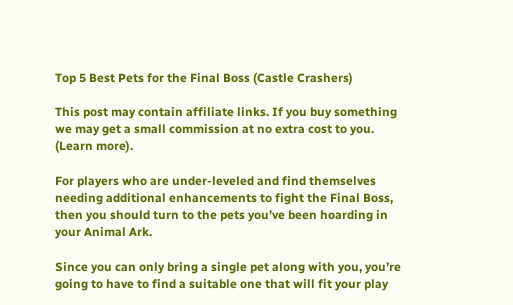Top 5 Best Pets for the Final Boss (Castle Crashers)

This post may contain affiliate links. If you buy something we may get a small commission at no extra cost to you. (Learn more).

For players who are under-leveled and find themselves needing additional enhancements to fight the Final Boss, then you should turn to the pets you’ve been hoarding in your Animal Ark.

Since you can only bring a single pet along with you, you’re going to have to find a suitable one that will fit your play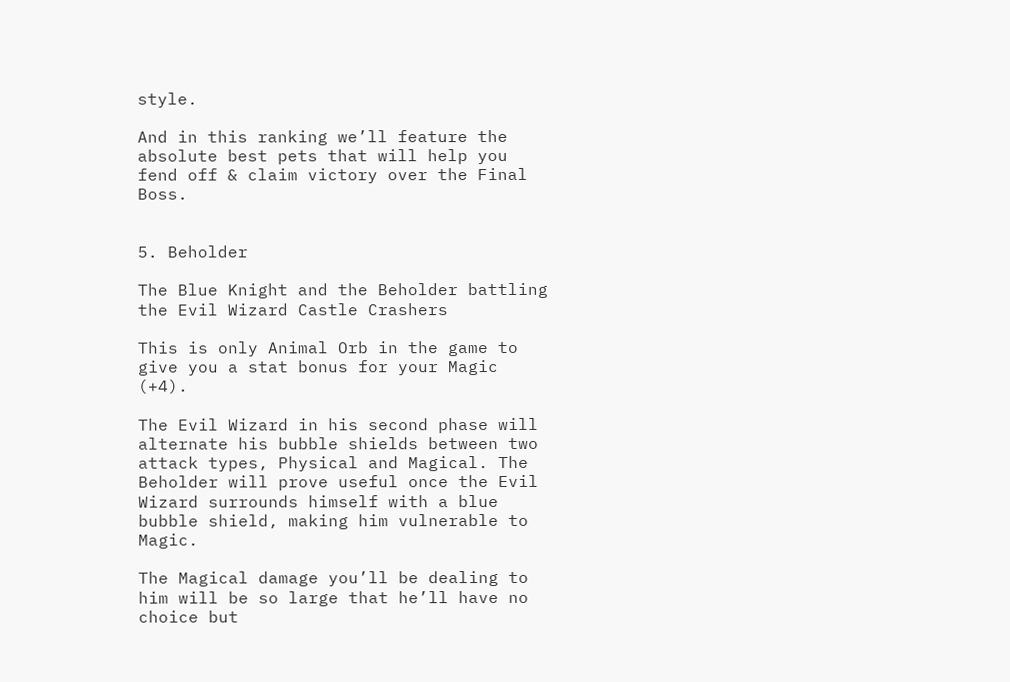style.

And in this ranking we’ll feature the absolute best pets that will help you fend off & claim victory over the Final Boss.


5. Beholder

The Blue Knight and the Beholder battling the Evil Wizard Castle Crashers

This is only Animal Orb in the game to give you a stat bonus for your Magic (+4).

The Evil Wizard in his second phase will alternate his bubble shields between two attack types, Physical and Magical. The Beholder will prove useful once the Evil Wizard surrounds himself with a blue bubble shield, making him vulnerable to Magic.

The Magical damage you’ll be dealing to him will be so large that he’ll have no choice but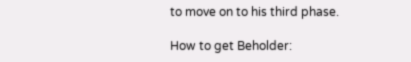to move on to his third phase.

How to get Beholder: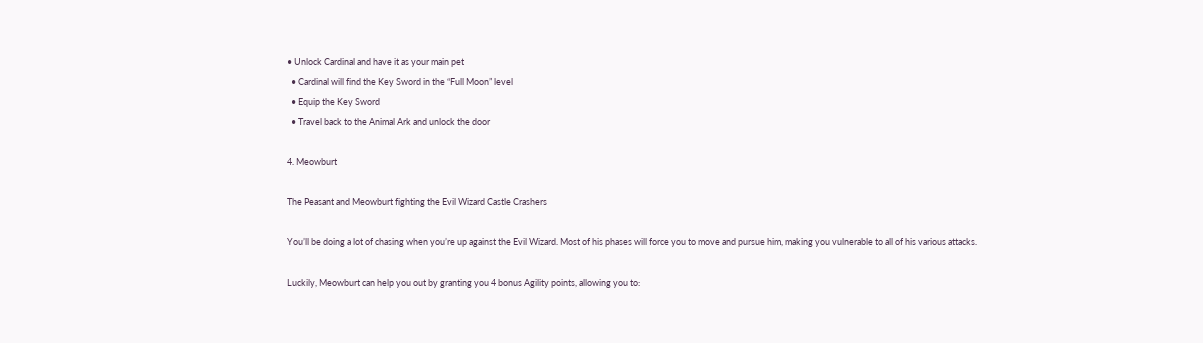• Unlock Cardinal and have it as your main pet
  • Cardinal will find the Key Sword in the “Full Moon” level
  • Equip the Key Sword
  • Travel back to the Animal Ark and unlock the door

4. Meowburt

The Peasant and Meowburt fighting the Evil Wizard Castle Crashers

You’ll be doing a lot of chasing when you’re up against the Evil Wizard. Most of his phases will force you to move and pursue him, making you vulnerable to all of his various attacks.

Luckily, Meowburt can help you out by granting you 4 bonus Agility points, allowing you to: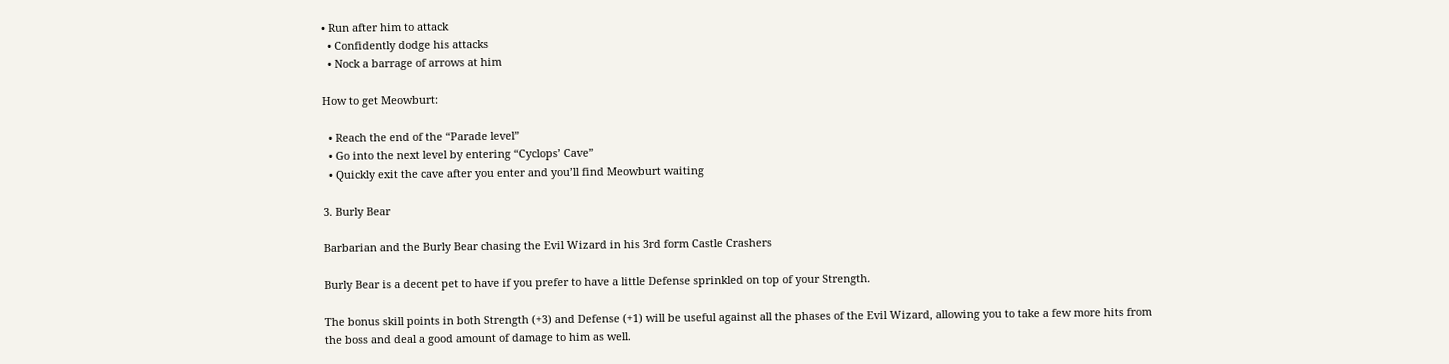• Run after him to attack
  • Confidently dodge his attacks
  • Nock a barrage of arrows at him

How to get Meowburt:

  • Reach the end of the “Parade level”
  • Go into the next level by entering “Cyclops’ Cave”
  • Quickly exit the cave after you enter and you’ll find Meowburt waiting

3. Burly Bear

Barbarian and the Burly Bear chasing the Evil Wizard in his 3rd form Castle Crashers

Burly Bear is a decent pet to have if you prefer to have a little Defense sprinkled on top of your Strength.

The bonus skill points in both Strength (+3) and Defense (+1) will be useful against all the phases of the Evil Wizard, allowing you to take a few more hits from the boss and deal a good amount of damage to him as well.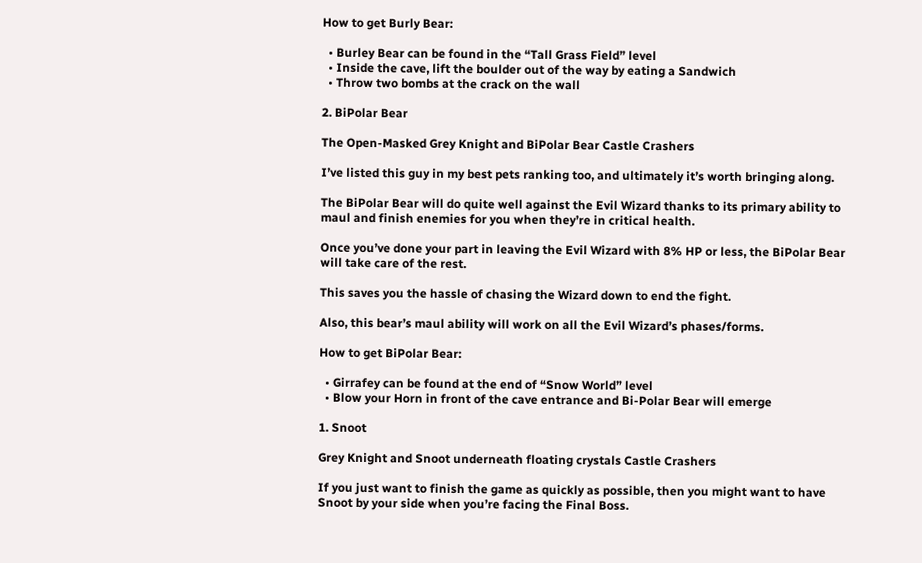How to get Burly Bear:

  • Burley Bear can be found in the “Tall Grass Field” level
  • Inside the cave, lift the boulder out of the way by eating a Sandwich
  • Throw two bombs at the crack on the wall

2. BiPolar Bear

The Open-Masked Grey Knight and BiPolar Bear Castle Crashers

I’ve listed this guy in my best pets ranking too, and ultimately it’s worth bringing along.

The BiPolar Bear will do quite well against the Evil Wizard thanks to its primary ability to maul and finish enemies for you when they’re in critical health.

Once you’ve done your part in leaving the Evil Wizard with 8% HP or less, the BiPolar Bear will take care of the rest.

This saves you the hassle of chasing the Wizard down to end the fight.

Also, this bear’s maul ability will work on all the Evil Wizard’s phases/forms.

How to get BiPolar Bear:

  • Girrafey can be found at the end of “Snow World” level
  • Blow your Horn in front of the cave entrance and Bi-Polar Bear will emerge

1. Snoot

Grey Knight and Snoot underneath floating crystals Castle Crashers

If you just want to finish the game as quickly as possible, then you might want to have Snoot by your side when you’re facing the Final Boss.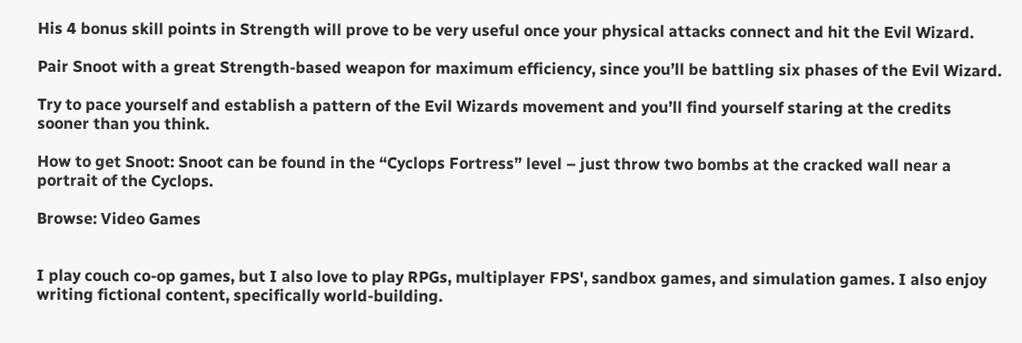His 4 bonus skill points in Strength will prove to be very useful once your physical attacks connect and hit the Evil Wizard.

Pair Snoot with a great Strength-based weapon for maximum efficiency, since you’ll be battling six phases of the Evil Wizard.

Try to pace yourself and establish a pattern of the Evil Wizards movement and you’ll find yourself staring at the credits sooner than you think.

How to get Snoot: Snoot can be found in the “Cyclops Fortress” level – just throw two bombs at the cracked wall near a portrait of the Cyclops.

Browse: Video Games


I play couch co-op games, but I also love to play RPGs, multiplayer FPS', sandbox games, and simulation games. I also enjoy writing fictional content, specifically world-building.